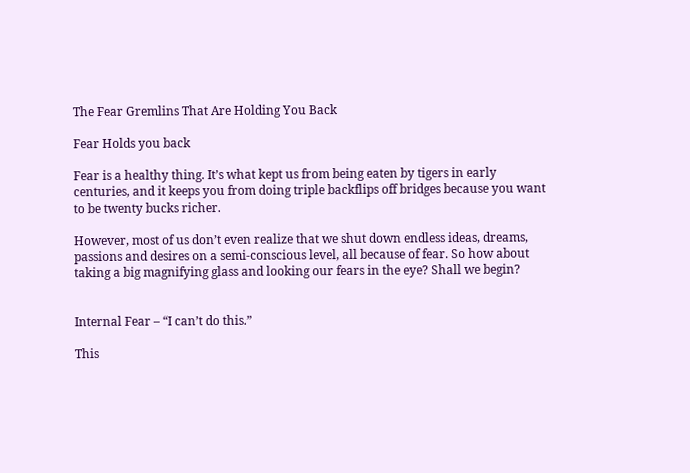The Fear Gremlins That Are Holding You Back

Fear Holds you back

Fear is a healthy thing. It’s what kept us from being eaten by tigers in early centuries, and it keeps you from doing triple backflips off bridges because you want to be twenty bucks richer.

However, most of us don’t even realize that we shut down endless ideas, dreams, passions and desires on a semi-conscious level, all because of fear. So how about taking a big magnifying glass and looking our fears in the eye? Shall we begin?


Internal Fear – “I can’t do this.”

This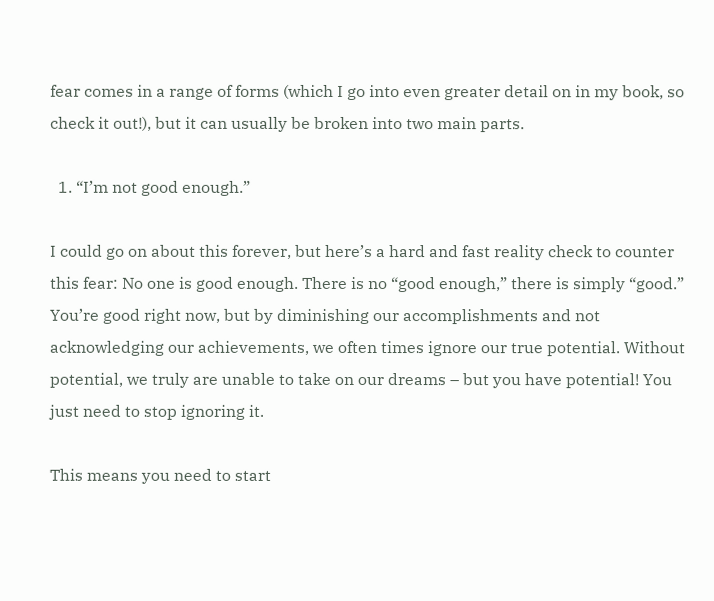fear comes in a range of forms (which I go into even greater detail on in my book, so check it out!), but it can usually be broken into two main parts.

  1. “I’m not good enough.”

I could go on about this forever, but here’s a hard and fast reality check to counter this fear: No one is good enough. There is no “good enough,” there is simply “good.” You’re good right now, but by diminishing our accomplishments and not acknowledging our achievements, we often times ignore our true potential. Without potential, we truly are unable to take on our dreams – but you have potential! You just need to stop ignoring it.

This means you need to start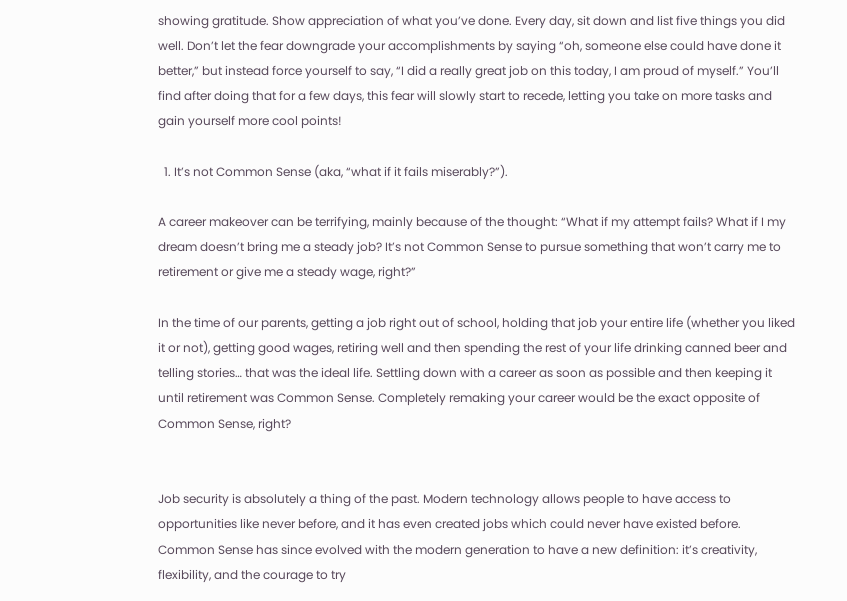showing gratitude. Show appreciation of what you’ve done. Every day, sit down and list five things you did well. Don’t let the fear downgrade your accomplishments by saying “oh, someone else could have done it better,” but instead force yourself to say, “I did a really great job on this today, I am proud of myself.” You’ll find after doing that for a few days, this fear will slowly start to recede, letting you take on more tasks and gain yourself more cool points!

  1. It’s not Common Sense (aka, “what if it fails miserably?”).

A career makeover can be terrifying, mainly because of the thought: “What if my attempt fails? What if I my dream doesn’t bring me a steady job? It’s not Common Sense to pursue something that won’t carry me to retirement or give me a steady wage, right?”

In the time of our parents, getting a job right out of school, holding that job your entire life (whether you liked it or not), getting good wages, retiring well and then spending the rest of your life drinking canned beer and telling stories… that was the ideal life. Settling down with a career as soon as possible and then keeping it until retirement was Common Sense. Completely remaking your career would be the exact opposite of Common Sense, right?


Job security is absolutely a thing of the past. Modern technology allows people to have access to opportunities like never before, and it has even created jobs which could never have existed before. Common Sense has since evolved with the modern generation to have a new definition: it’s creativity, flexibility, and the courage to try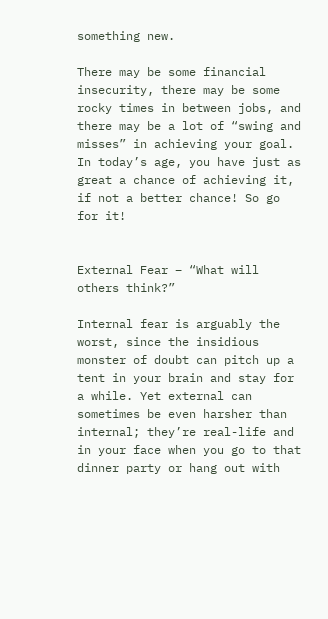something new.

There may be some financial insecurity, there may be some rocky times in between jobs, and there may be a lot of “swing and misses” in achieving your goal. In today’s age, you have just as great a chance of achieving it, if not a better chance! So go for it!


External Fear – “What will others think?”

Internal fear is arguably the worst, since the insidious monster of doubt can pitch up a tent in your brain and stay for a while. Yet external can sometimes be even harsher than internal; they’re real-life and in your face when you go to that dinner party or hang out with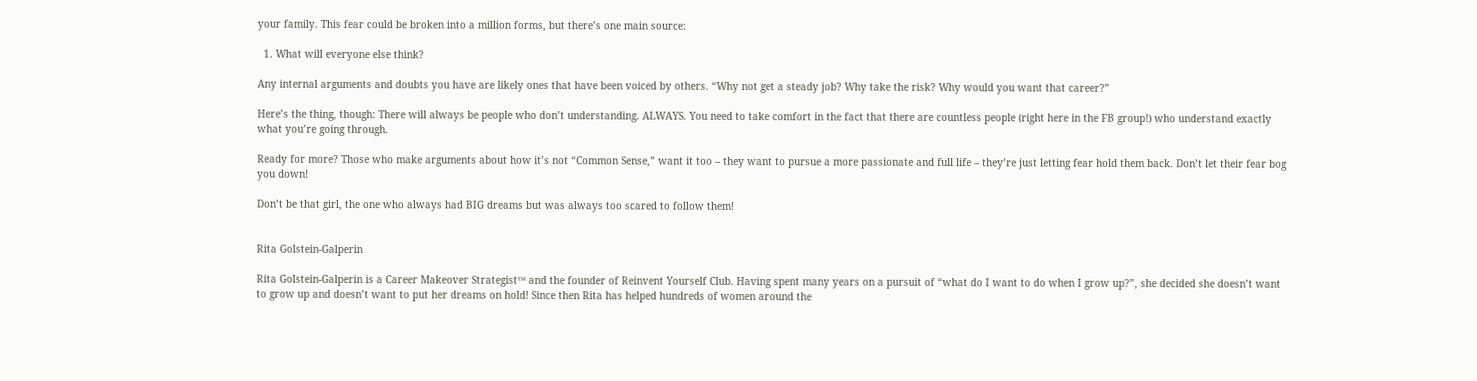your family. This fear could be broken into a million forms, but there’s one main source:

  1. What will everyone else think?

Any internal arguments and doubts you have are likely ones that have been voiced by others. “Why not get a steady job? Why take the risk? Why would you want that career?”

Here’s the thing, though: There will always be people who don’t understanding. ALWAYS. You need to take comfort in the fact that there are countless people (right here in the FB group!) who understand exactly what you’re going through.

Ready for more? Those who make arguments about how it’s not “Common Sense,” want it too – they want to pursue a more passionate and full life – they’re just letting fear hold them back. Don’t let their fear bog you down!

Don’t be that girl, the one who always had BIG dreams but was always too scared to follow them!


Rita Golstein-Galperin

Rita Golstein-Galperin is a Career Makeover Strategist™ and the founder of Reinvent Yourself Club. Having spent many years on a pursuit of “what do I want to do when I grow up?”, she decided she doesn’t want to grow up and doesn’t want to put her dreams on hold! Since then Rita has helped hundreds of women around the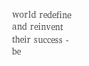world redefine and reinvent their success - be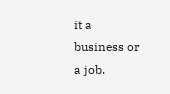it a business or a job.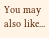You may also like...